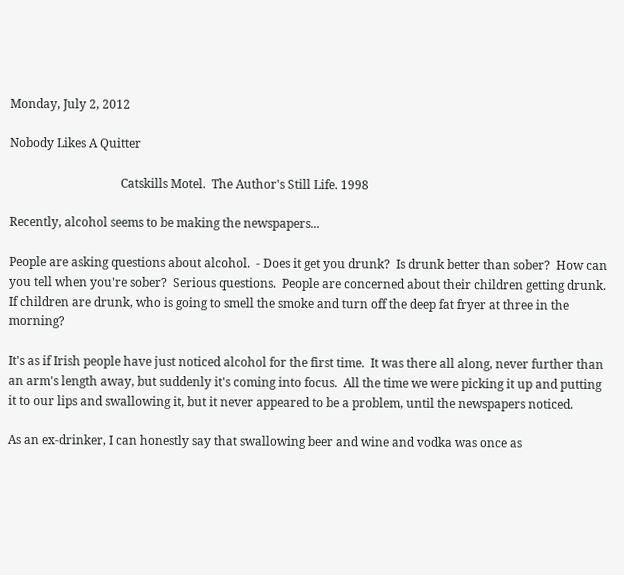Monday, July 2, 2012

Nobody Likes A Quitter

                                     Catskills Motel.  The Author's Still Life. 1998

Recently, alcohol seems to be making the newspapers...

People are asking questions about alcohol.  - Does it get you drunk?  Is drunk better than sober?  How can you tell when you're sober?  Serious questions.  People are concerned about their children getting drunk.  If children are drunk, who is going to smell the smoke and turn off the deep fat fryer at three in the morning?

It's as if Irish people have just noticed alcohol for the first time.  It was there all along, never further than an arm's length away, but suddenly it's coming into focus.  All the time we were picking it up and putting it to our lips and swallowing it, but it never appeared to be a problem, until the newspapers noticed.

As an ex-drinker, I can honestly say that swallowing beer and wine and vodka was once as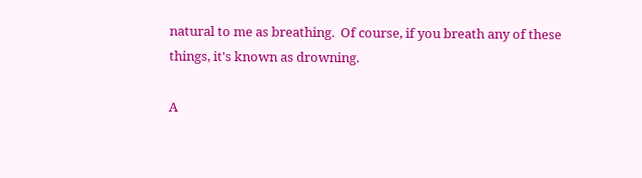natural to me as breathing.  Of course, if you breath any of these things, it's known as drowning.

A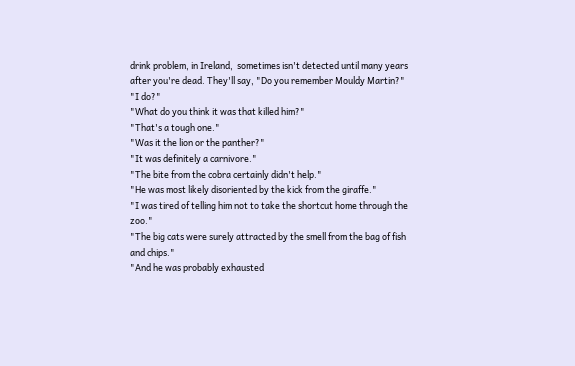drink problem, in Ireland,  sometimes isn't detected until many years after you're dead. They'll say, "Do you remember Mouldy Martin?"
"I do?"
"What do you think it was that killed him?"
"That's a tough one."
"Was it the lion or the panther?"
"It was definitely a carnivore."
"The bite from the cobra certainly didn't help."
"He was most likely disoriented by the kick from the giraffe."
"I was tired of telling him not to take the shortcut home through the zoo."
"The big cats were surely attracted by the smell from the bag of fish and chips."
"And he was probably exhausted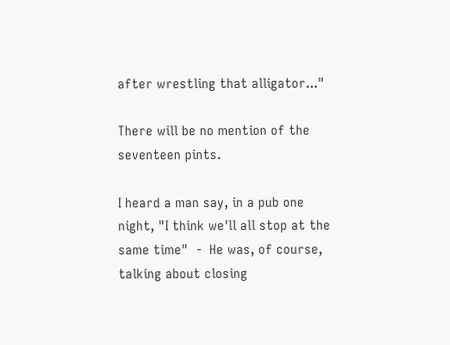after wrestling that alligator..."

There will be no mention of the seventeen pints.

I heard a man say, in a pub one night, "I think we'll all stop at the same time"  -  He was, of course, talking about closing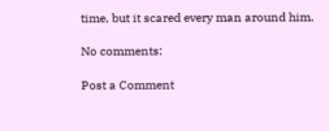time, but it scared every man around him.

No comments:

Post a Comment